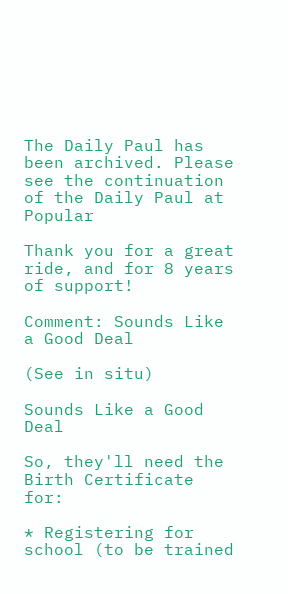The Daily Paul has been archived. Please see the continuation of the Daily Paul at Popular

Thank you for a great ride, and for 8 years of support!

Comment: Sounds Like a Good Deal

(See in situ)

Sounds Like a Good Deal

So, they'll need the Birth Certificate for:

* Registering for school (to be trained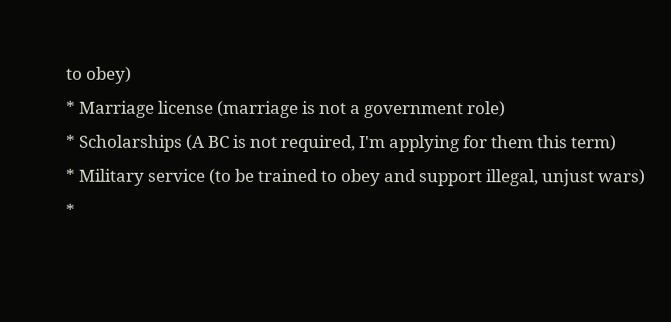to obey)
* Marriage license (marriage is not a government role)
* Scholarships (A BC is not required, I'm applying for them this term)
* Military service (to be trained to obey and support illegal, unjust wars)
*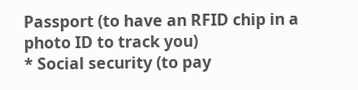Passport (to have an RFID chip in a photo ID to track you)
* Social security (to pay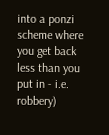into a ponzi scheme where you get back less than you put in - i.e. robbery)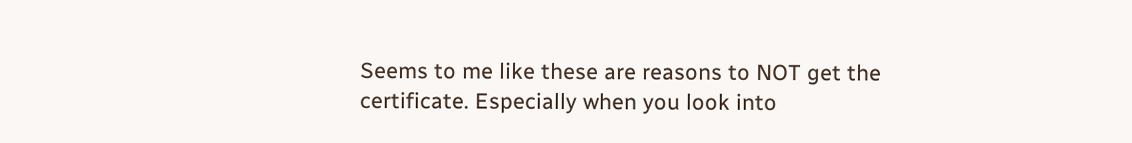Seems to me like these are reasons to NOT get the certificate. Especially when you look into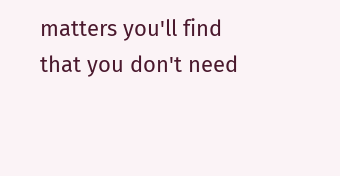matters you'll find that you don't need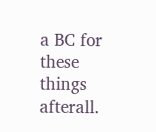a BC for these things afterall.